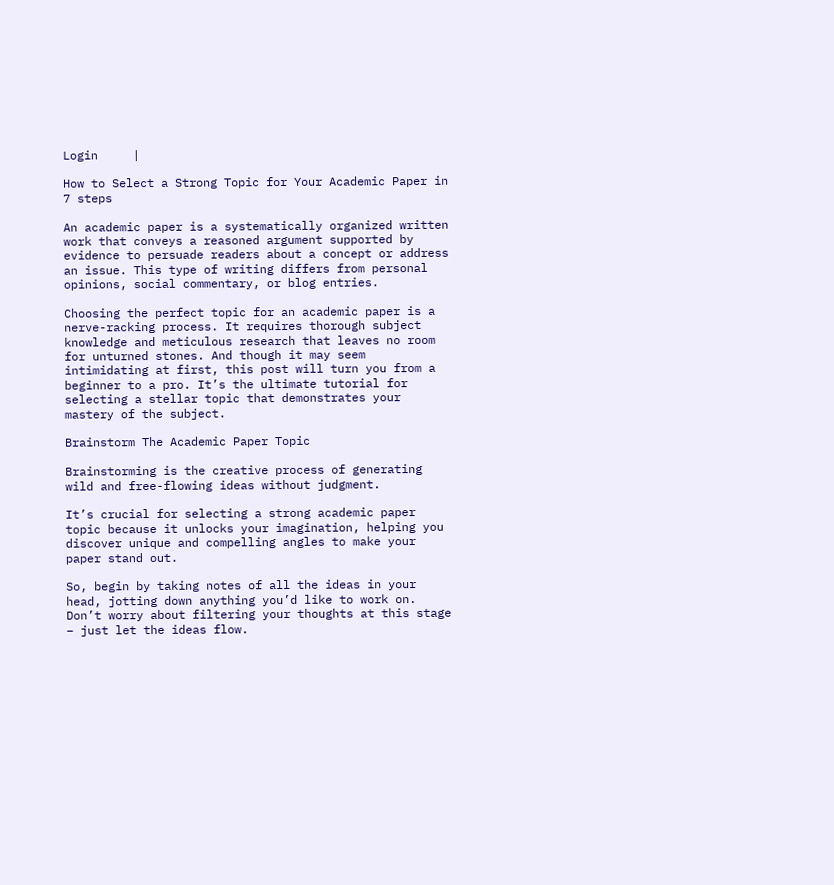Login     |

How to Select a Strong Topic for Your Academic Paper in 7 steps

An academic paper is a systematically organized written work that conveys a reasoned argument supported by evidence to persuade readers about a concept or address an issue. This type of writing differs from personal opinions, social commentary, or blog entries.

Choosing the perfect topic for an academic paper is a nerve-racking process. It requires thorough subject knowledge and meticulous research that leaves no room for unturned stones. And though it may seem intimidating at first, this post will turn you from a beginner to a pro. It’s the ultimate tutorial for selecting a stellar topic that demonstrates your mastery of the subject.

Brainstorm The Academic Paper Topic

Brainstorming is the creative process of generating wild and free-flowing ideas without judgment.

It’s crucial for selecting a strong academic paper topic because it unlocks your imagination, helping you discover unique and compelling angles to make your paper stand out.

So, begin by taking notes of all the ideas in your head, jotting down anything you’d like to work on. Don’t worry about filtering your thoughts at this stage – just let the ideas flow.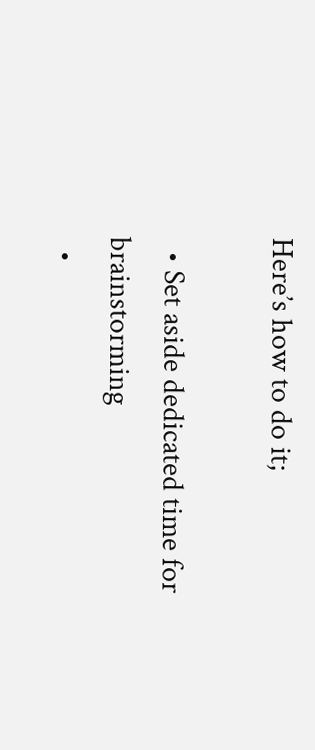Here’s how to do it;

  • Set aside dedicated time for brainstorming
  •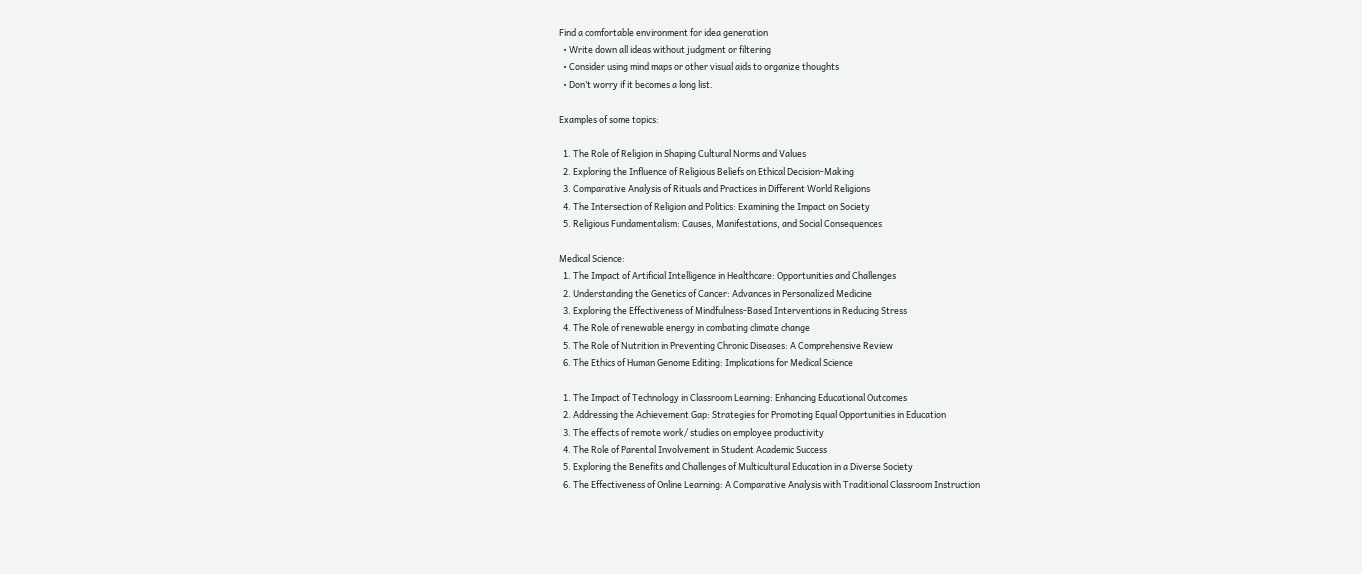Find a comfortable environment for idea generation
  • Write down all ideas without judgment or filtering
  • Consider using mind maps or other visual aids to organize thoughts
  • Don’t worry if it becomes a long list.

Examples of some topics:

  1. The Role of Religion in Shaping Cultural Norms and Values
  2. Exploring the Influence of Religious Beliefs on Ethical Decision-Making
  3. Comparative Analysis of Rituals and Practices in Different World Religions
  4. The Intersection of Religion and Politics: Examining the Impact on Society
  5. Religious Fundamentalism: Causes, Manifestations, and Social Consequences

Medical Science:
  1. The Impact of Artificial Intelligence in Healthcare: Opportunities and Challenges
  2. Understanding the Genetics of Cancer: Advances in Personalized Medicine
  3. Exploring the Effectiveness of Mindfulness-Based Interventions in Reducing Stress
  4. The Role of renewable energy in combating climate change
  5. The Role of Nutrition in Preventing Chronic Diseases: A Comprehensive Review
  6. The Ethics of Human Genome Editing: Implications for Medical Science

  1. The Impact of Technology in Classroom Learning: Enhancing Educational Outcomes
  2. Addressing the Achievement Gap: Strategies for Promoting Equal Opportunities in Education
  3. The effects of remote work/ studies on employee productivity
  4. The Role of Parental Involvement in Student Academic Success
  5. Exploring the Benefits and Challenges of Multicultural Education in a Diverse Society
  6. The Effectiveness of Online Learning: A Comparative Analysis with Traditional Classroom Instruction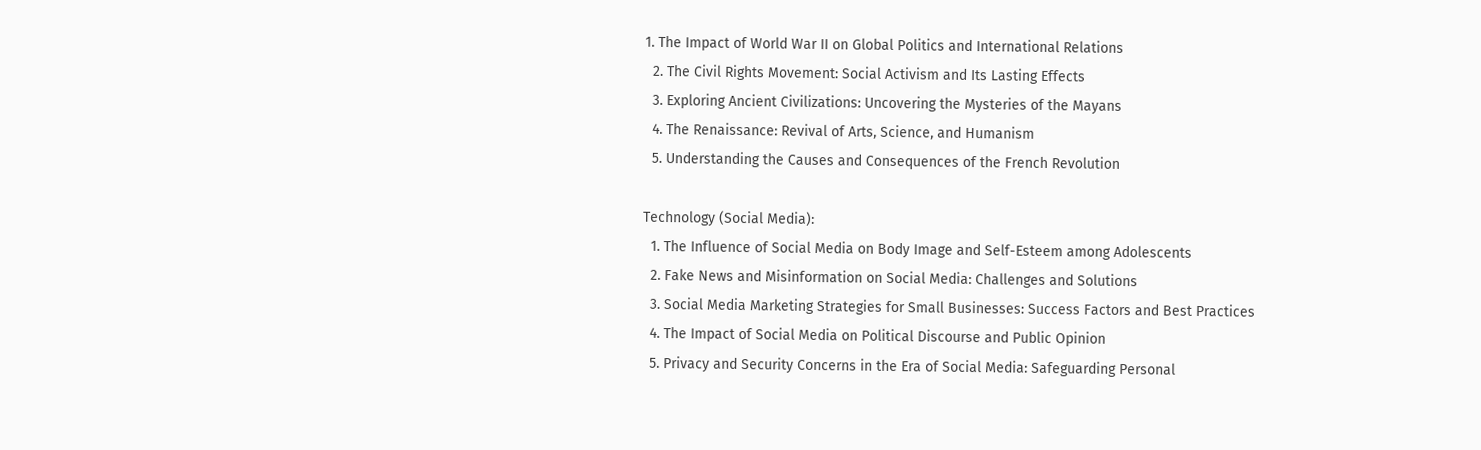1. The Impact of World War II on Global Politics and International Relations
  2. The Civil Rights Movement: Social Activism and Its Lasting Effects
  3. Exploring Ancient Civilizations: Uncovering the Mysteries of the Mayans
  4. The Renaissance: Revival of Arts, Science, and Humanism
  5. Understanding the Causes and Consequences of the French Revolution

Technology (Social Media):
  1. The Influence of Social Media on Body Image and Self-Esteem among Adolescents
  2. Fake News and Misinformation on Social Media: Challenges and Solutions
  3. Social Media Marketing Strategies for Small Businesses: Success Factors and Best Practices
  4. The Impact of Social Media on Political Discourse and Public Opinion
  5. Privacy and Security Concerns in the Era of Social Media: Safeguarding Personal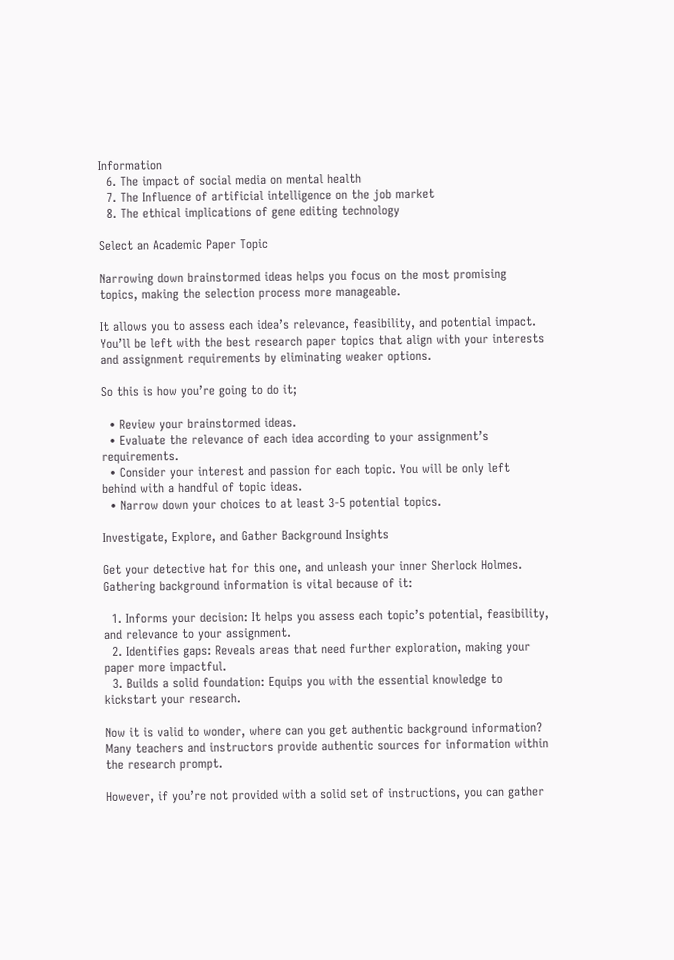Information
  6. The impact of social media on mental health
  7. The Influence of artificial intelligence on the job market
  8. The ethical implications of gene editing technology

Select an Academic Paper Topic

Narrowing down brainstormed ideas helps you focus on the most promising topics, making the selection process more manageable.

It allows you to assess each idea’s relevance, feasibility, and potential impact. You’ll be left with the best research paper topics that align with your interests and assignment requirements by eliminating weaker options.

So this is how you’re going to do it;

  • Review your brainstormed ideas.
  • Evaluate the relevance of each idea according to your assignment’s requirements.
  • Consider your interest and passion for each topic. You will be only left behind with a handful of topic ideas.
  • Narrow down your choices to at least 3-5 potential topics.

Investigate, Explore, and Gather Background Insights

Get your detective hat for this one, and unleash your inner Sherlock Holmes. Gathering background information is vital because of it:

  1. Informs your decision: It helps you assess each topic’s potential, feasibility, and relevance to your assignment.
  2. Identifies gaps: Reveals areas that need further exploration, making your paper more impactful.
  3. Builds a solid foundation: Equips you with the essential knowledge to kickstart your research.

Now it is valid to wonder, where can you get authentic background information? Many teachers and instructors provide authentic sources for information within the research prompt.

However, if you’re not provided with a solid set of instructions, you can gather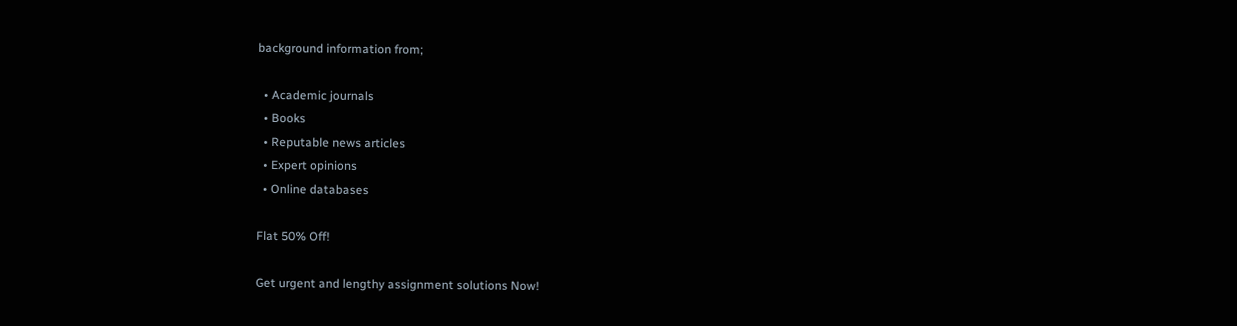background information from;

  • Academic journals
  • Books
  • Reputable news articles
  • Expert opinions
  • Online databases

Flat 50% Off!

Get urgent and lengthy assignment solutions Now!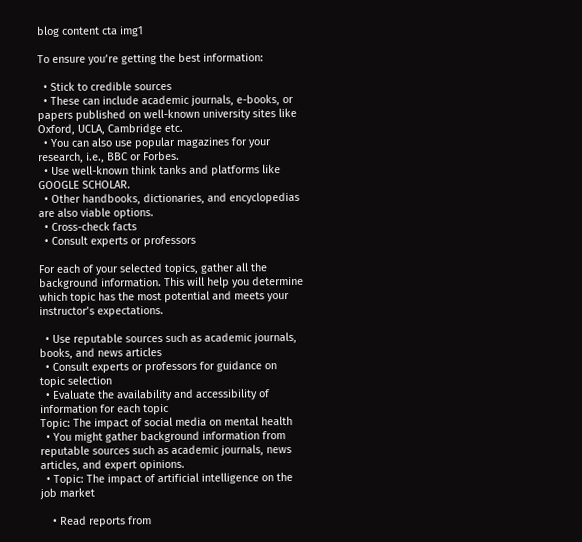blog content cta img1

To ensure you’re getting the best information:

  • Stick to credible sources
  • These can include academic journals, e-books, or papers published on well-known university sites like Oxford, UCLA, Cambridge etc.
  • You can also use popular magazines for your research, i.e., BBC or Forbes.
  • Use well-known think tanks and platforms like GOOGLE SCHOLAR.
  • Other handbooks, dictionaries, and encyclopedias are also viable options.
  • Cross-check facts
  • Consult experts or professors

For each of your selected topics, gather all the background information. This will help you determine which topic has the most potential and meets your instructor’s expectations.

  • Use reputable sources such as academic journals, books, and news articles
  • Consult experts or professors for guidance on topic selection
  • Evaluate the availability and accessibility of information for each topic
Topic: The impact of social media on mental health
  • You might gather background information from reputable sources such as academic journals, news articles, and expert opinions.
  • Topic: The impact of artificial intelligence on the job market

    • Read reports from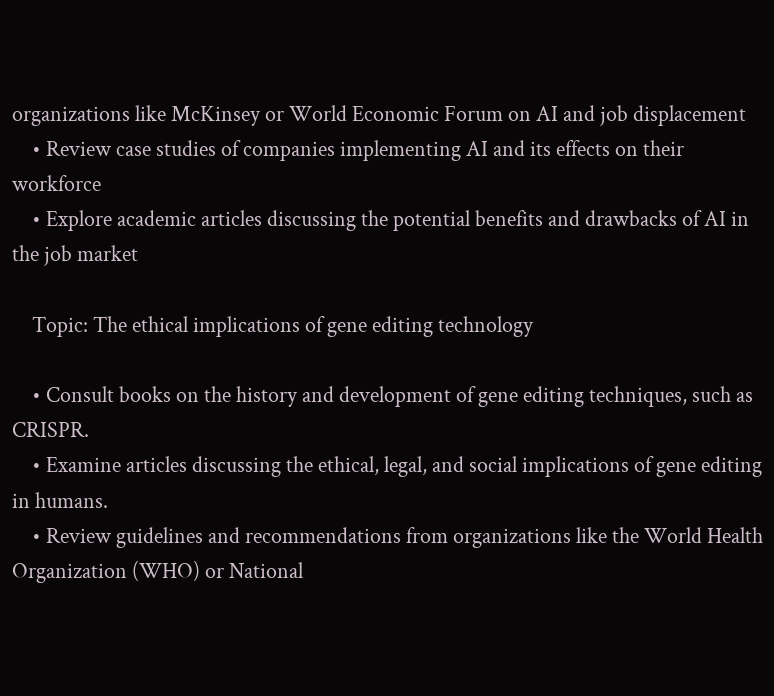organizations like McKinsey or World Economic Forum on AI and job displacement
    • Review case studies of companies implementing AI and its effects on their workforce
    • Explore academic articles discussing the potential benefits and drawbacks of AI in the job market

    Topic: The ethical implications of gene editing technology

    • Consult books on the history and development of gene editing techniques, such as CRISPR.
    • Examine articles discussing the ethical, legal, and social implications of gene editing in humans.
    • Review guidelines and recommendations from organizations like the World Health Organization (WHO) or National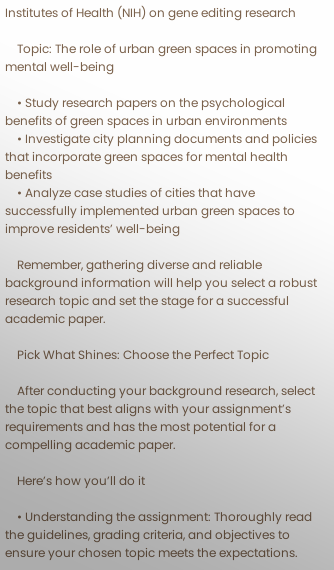Institutes of Health (NIH) on gene editing research

    Topic: The role of urban green spaces in promoting mental well-being

    • Study research papers on the psychological benefits of green spaces in urban environments
    • Investigate city planning documents and policies that incorporate green spaces for mental health benefits
    • Analyze case studies of cities that have successfully implemented urban green spaces to improve residents’ well-being

    Remember, gathering diverse and reliable background information will help you select a robust research topic and set the stage for a successful academic paper.

    Pick What Shines: Choose the Perfect Topic

    After conducting your background research, select the topic that best aligns with your assignment’s requirements and has the most potential for a compelling academic paper.

    Here’s how you’ll do it

    • Understanding the assignment: Thoroughly read the guidelines, grading criteria, and objectives to ensure your chosen topic meets the expectations.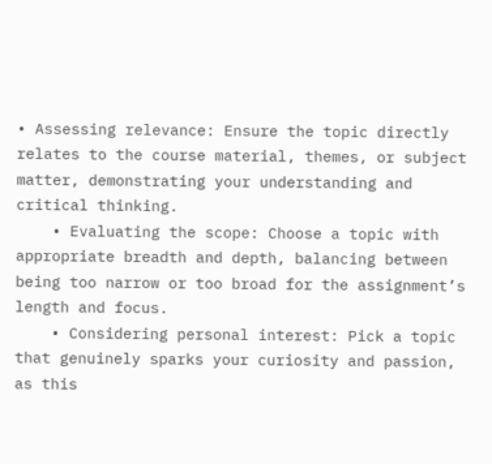• Assessing relevance: Ensure the topic directly relates to the course material, themes, or subject matter, demonstrating your understanding and critical thinking.
    • Evaluating the scope: Choose a topic with appropriate breadth and depth, balancing between being too narrow or too broad for the assignment’s length and focus.
    • Considering personal interest: Pick a topic that genuinely sparks your curiosity and passion, as this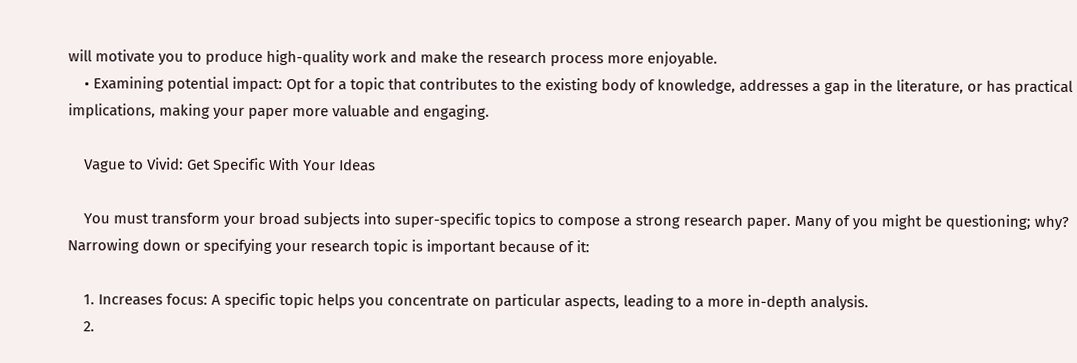will motivate you to produce high-quality work and make the research process more enjoyable.
    • Examining potential impact: Opt for a topic that contributes to the existing body of knowledge, addresses a gap in the literature, or has practical implications, making your paper more valuable and engaging.

    Vague to Vivid: Get Specific With Your Ideas

    You must transform your broad subjects into super-specific topics to compose a strong research paper. Many of you might be questioning; why? Narrowing down or specifying your research topic is important because of it:

    1. Increases focus: A specific topic helps you concentrate on particular aspects, leading to a more in-depth analysis.
    2.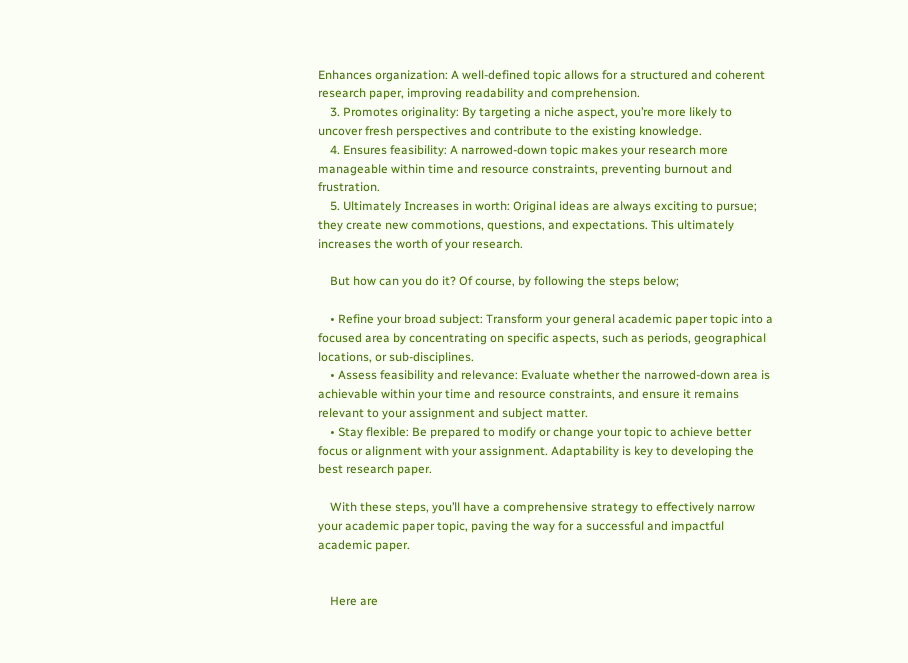Enhances organization: A well-defined topic allows for a structured and coherent research paper, improving readability and comprehension.
    3. Promotes originality: By targeting a niche aspect, you’re more likely to uncover fresh perspectives and contribute to the existing knowledge.
    4. Ensures feasibility: A narrowed-down topic makes your research more manageable within time and resource constraints, preventing burnout and frustration.
    5. Ultimately Increases in worth: Original ideas are always exciting to pursue; they create new commotions, questions, and expectations. This ultimately increases the worth of your research.

    But how can you do it? Of course, by following the steps below;

    • Refine your broad subject: Transform your general academic paper topic into a focused area by concentrating on specific aspects, such as periods, geographical locations, or sub-disciplines.
    • Assess feasibility and relevance: Evaluate whether the narrowed-down area is achievable within your time and resource constraints, and ensure it remains relevant to your assignment and subject matter.
    • Stay flexible: Be prepared to modify or change your topic to achieve better focus or alignment with your assignment. Adaptability is key to developing the best research paper.

    With these steps, you’ll have a comprehensive strategy to effectively narrow your academic paper topic, paving the way for a successful and impactful academic paper.


    Here are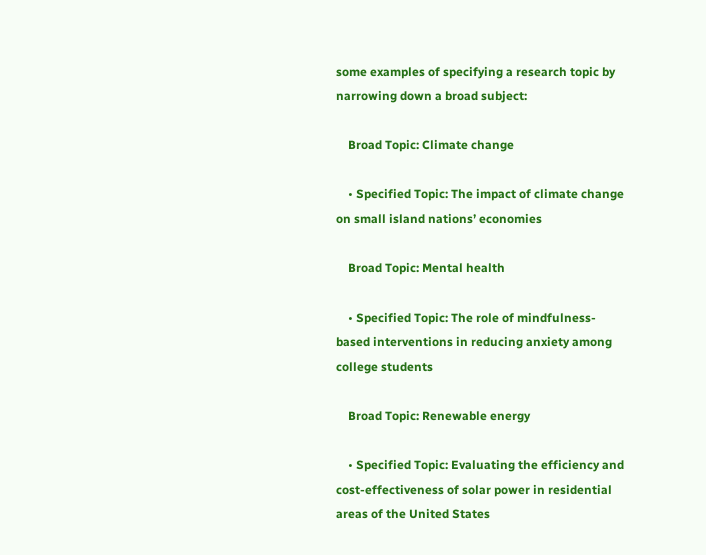some examples of specifying a research topic by narrowing down a broad subject:

    Broad Topic: Climate change

    • Specified Topic: The impact of climate change on small island nations’ economies

    Broad Topic: Mental health

    • Specified Topic: The role of mindfulness-based interventions in reducing anxiety among college students

    Broad Topic: Renewable energy

    • Specified Topic: Evaluating the efficiency and cost-effectiveness of solar power in residential areas of the United States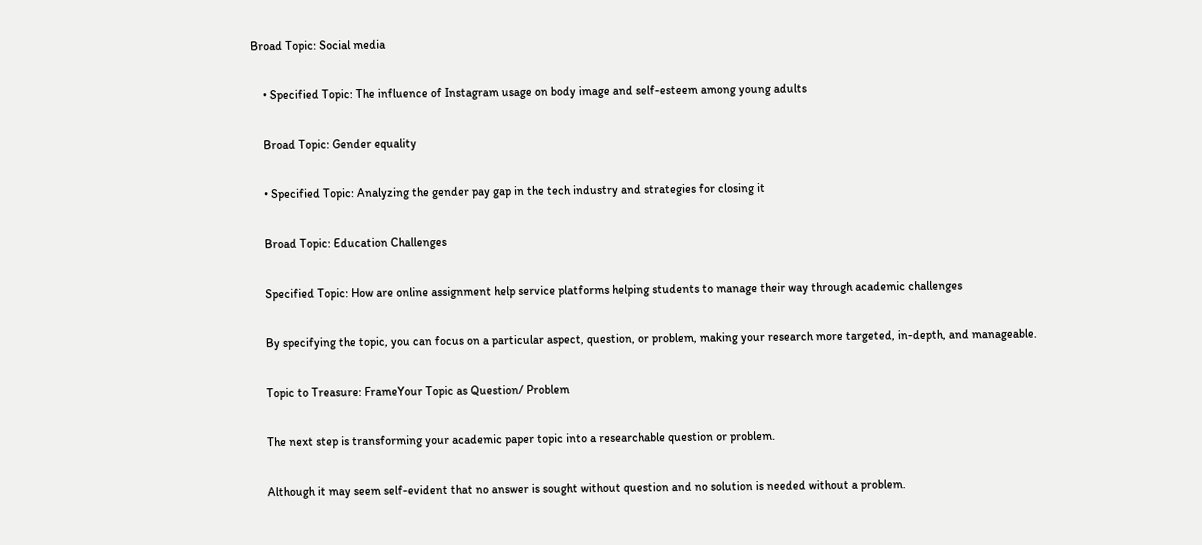Broad Topic: Social media

    • Specified Topic: The influence of Instagram usage on body image and self-esteem among young adults

    Broad Topic: Gender equality

    • Specified Topic: Analyzing the gender pay gap in the tech industry and strategies for closing it

    Broad Topic: Education Challenges

    Specified Topic: How are online assignment help service platforms helping students to manage their way through academic challenges

    By specifying the topic, you can focus on a particular aspect, question, or problem, making your research more targeted, in-depth, and manageable.

    Topic to Treasure: FrameYour Topic as Question/ Problem

    The next step is transforming your academic paper topic into a researchable question or problem.

    Although it may seem self-evident that no answer is sought without question and no solution is needed without a problem.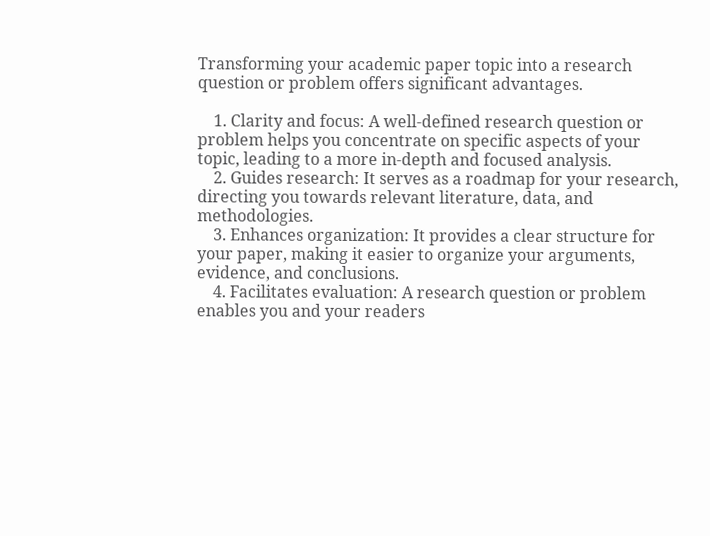Transforming your academic paper topic into a research question or problem offers significant advantages.

    1. Clarity and focus: A well-defined research question or problem helps you concentrate on specific aspects of your topic, leading to a more in-depth and focused analysis.
    2. Guides research: It serves as a roadmap for your research, directing you towards relevant literature, data, and methodologies.
    3. Enhances organization: It provides a clear structure for your paper, making it easier to organize your arguments, evidence, and conclusions.
    4. Facilitates evaluation: A research question or problem enables you and your readers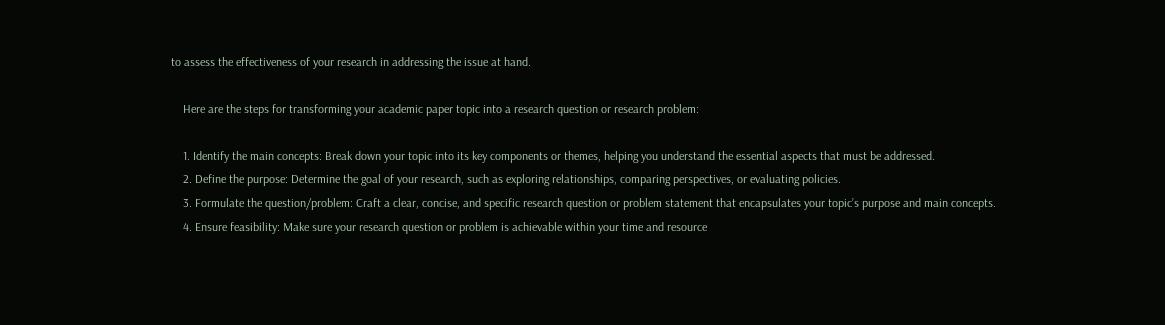to assess the effectiveness of your research in addressing the issue at hand.

    Here are the steps for transforming your academic paper topic into a research question or research problem:

    1. Identify the main concepts: Break down your topic into its key components or themes, helping you understand the essential aspects that must be addressed.
    2. Define the purpose: Determine the goal of your research, such as exploring relationships, comparing perspectives, or evaluating policies.
    3. Formulate the question/problem: Craft a clear, concise, and specific research question or problem statement that encapsulates your topic’s purpose and main concepts.
    4. Ensure feasibility: Make sure your research question or problem is achievable within your time and resource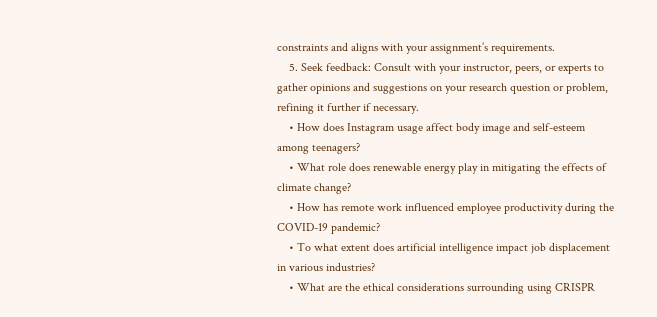constraints and aligns with your assignment’s requirements.
    5. Seek feedback: Consult with your instructor, peers, or experts to gather opinions and suggestions on your research question or problem, refining it further if necessary.
    • How does Instagram usage affect body image and self-esteem among teenagers?
    • What role does renewable energy play in mitigating the effects of climate change?
    • How has remote work influenced employee productivity during the COVID-19 pandemic?
    • To what extent does artificial intelligence impact job displacement in various industries?
    • What are the ethical considerations surrounding using CRISPR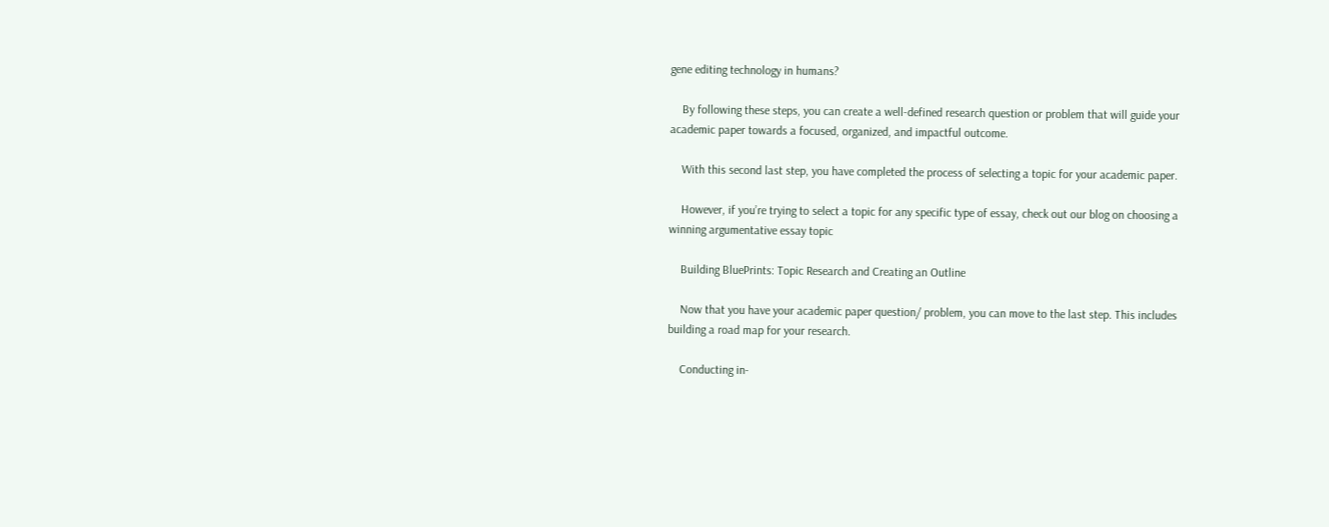gene editing technology in humans?

    By following these steps, you can create a well-defined research question or problem that will guide your academic paper towards a focused, organized, and impactful outcome.

    With this second last step, you have completed the process of selecting a topic for your academic paper.

    However, if you’re trying to select a topic for any specific type of essay, check out our blog on choosing a winning argumentative essay topic

    Building BluePrints: Topic Research and Creating an Outline

    Now that you have your academic paper question/ problem, you can move to the last step. This includes building a road map for your research.

    Conducting in-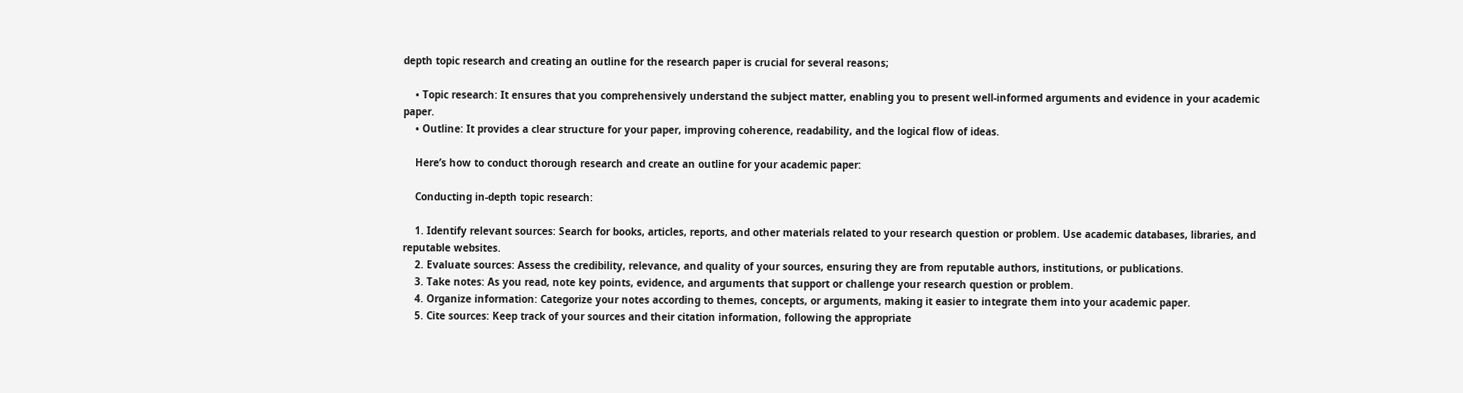depth topic research and creating an outline for the research paper is crucial for several reasons;

    • Topic research: It ensures that you comprehensively understand the subject matter, enabling you to present well-informed arguments and evidence in your academic paper.
    • Outline: It provides a clear structure for your paper, improving coherence, readability, and the logical flow of ideas.

    Here’s how to conduct thorough research and create an outline for your academic paper:

    Conducting in-depth topic research:

    1. Identify relevant sources: Search for books, articles, reports, and other materials related to your research question or problem. Use academic databases, libraries, and reputable websites.
    2. Evaluate sources: Assess the credibility, relevance, and quality of your sources, ensuring they are from reputable authors, institutions, or publications.
    3. Take notes: As you read, note key points, evidence, and arguments that support or challenge your research question or problem.
    4. Organize information: Categorize your notes according to themes, concepts, or arguments, making it easier to integrate them into your academic paper.
    5. Cite sources: Keep track of your sources and their citation information, following the appropriate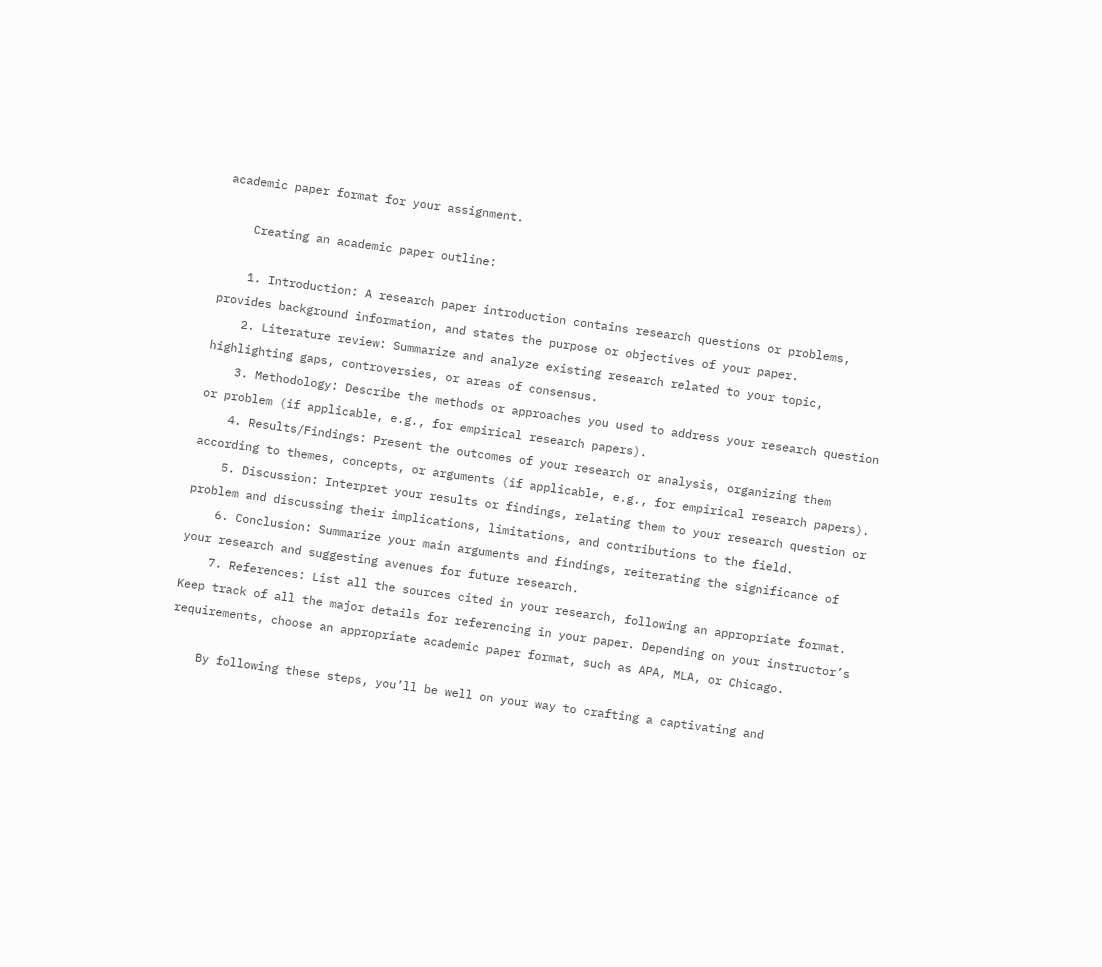academic paper format for your assignment.

    Creating an academic paper outline:

    1. Introduction: A research paper introduction contains research questions or problems, provides background information, and states the purpose or objectives of your paper.
    2. Literature review: Summarize and analyze existing research related to your topic, highlighting gaps, controversies, or areas of consensus.
    3. Methodology: Describe the methods or approaches you used to address your research question or problem (if applicable, e.g., for empirical research papers).
    4. Results/Findings: Present the outcomes of your research or analysis, organizing them according to themes, concepts, or arguments (if applicable, e.g., for empirical research papers).
    5. Discussion: Interpret your results or findings, relating them to your research question or problem and discussing their implications, limitations, and contributions to the field.
    6. Conclusion: Summarize your main arguments and findings, reiterating the significance of your research and suggesting avenues for future research.
    7. References: List all the sources cited in your research, following an appropriate format. Keep track of all the major details for referencing in your paper. Depending on your instructor’s requirements, choose an appropriate academic paper format, such as APA, MLA, or Chicago.

    By following these steps, you’ll be well on your way to crafting a captivating and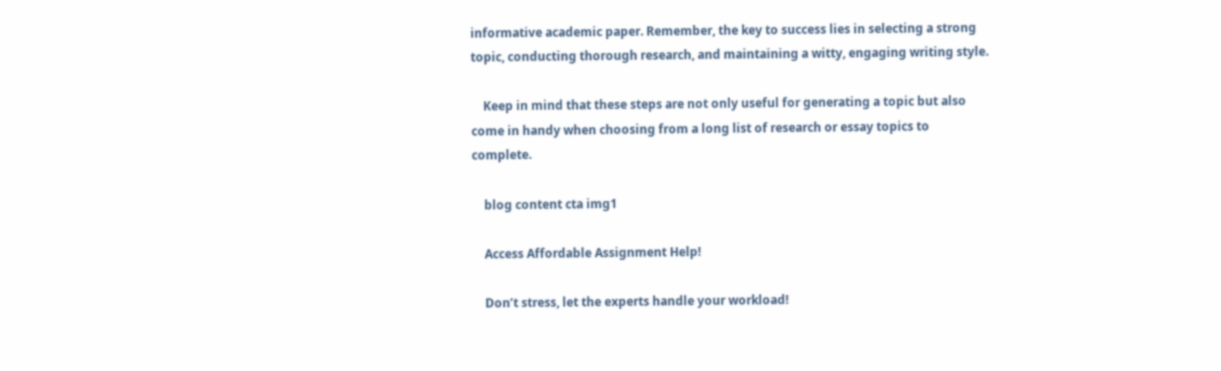informative academic paper. Remember, the key to success lies in selecting a strong topic, conducting thorough research, and maintaining a witty, engaging writing style.

    Keep in mind that these steps are not only useful for generating a topic but also come in handy when choosing from a long list of research or essay topics to complete.

    blog content cta img1

    Access Affordable Assignment Help!

    Don’t stress, let the experts handle your workload!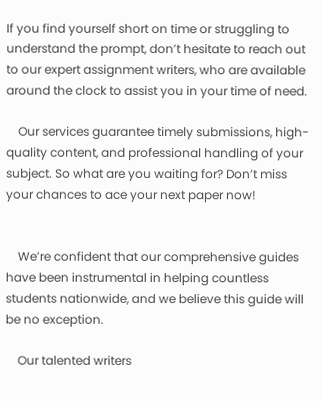If you find yourself short on time or struggling to understand the prompt, don’t hesitate to reach out to our expert assignment writers, who are available around the clock to assist you in your time of need.

    Our services guarantee timely submissions, high-quality content, and professional handling of your subject. So what are you waiting for? Don’t miss your chances to ace your next paper now!


    We’re confident that our comprehensive guides have been instrumental in helping countless students nationwide, and we believe this guide will be no exception.

    Our talented writers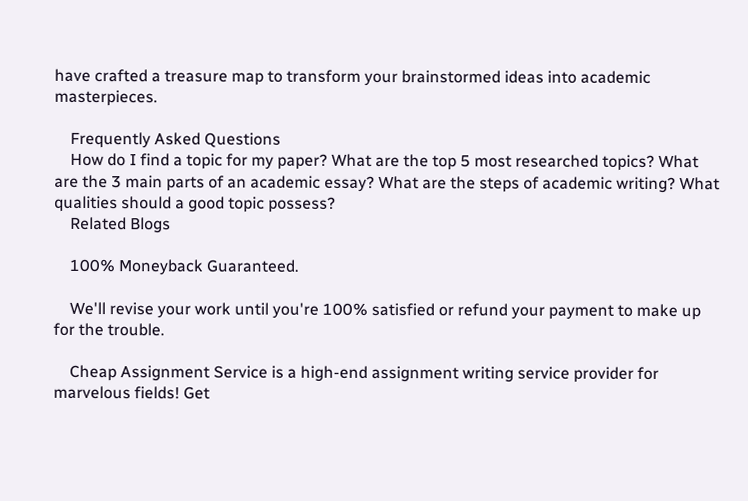have crafted a treasure map to transform your brainstormed ideas into academic masterpieces.

    Frequently Asked Questions
    How do I find a topic for my paper? What are the top 5 most researched topics? What are the 3 main parts of an academic essay? What are the steps of academic writing? What qualities should a good topic possess?
    Related Blogs

    100% Moneyback Guaranteed.

    We'll revise your work until you're 100% satisfied or refund your payment to make up for the trouble.

    Cheap Assignment Service is a high-end assignment writing service provider for marvelous fields! Get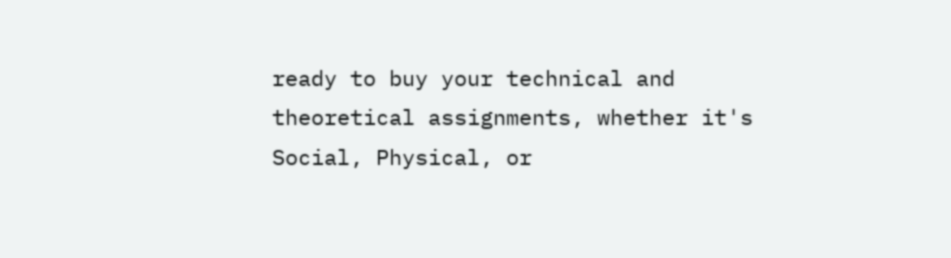ready to buy your technical and theoretical assignments, whether it's Social, Physical, or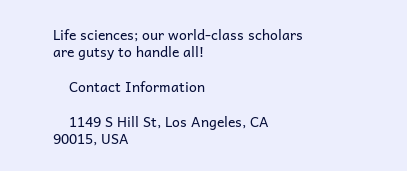Life sciences; our world-class scholars are gutsy to handle all!

    Contact Information

    1149 S Hill St, Los Angeles, CA 90015, USA